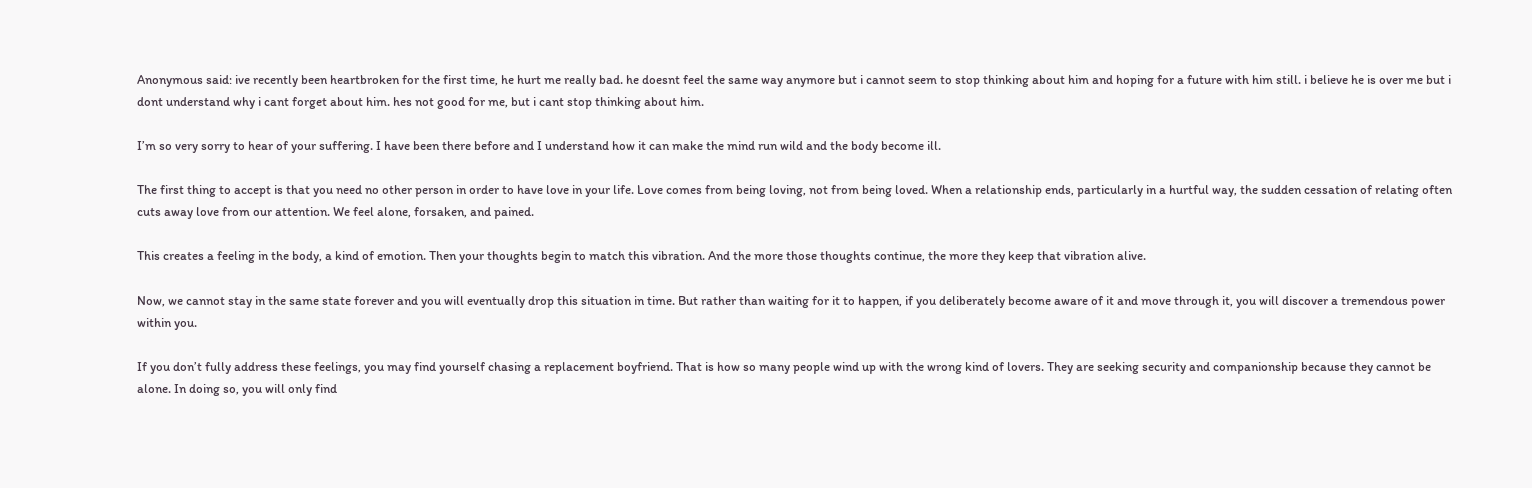Anonymous said: ive recently been heartbroken for the first time, he hurt me really bad. he doesnt feel the same way anymore but i cannot seem to stop thinking about him and hoping for a future with him still. i believe he is over me but i dont understand why i cant forget about him. hes not good for me, but i cant stop thinking about him.

I’m so very sorry to hear of your suffering. I have been there before and I understand how it can make the mind run wild and the body become ill.

The first thing to accept is that you need no other person in order to have love in your life. Love comes from being loving, not from being loved. When a relationship ends, particularly in a hurtful way, the sudden cessation of relating often cuts away love from our attention. We feel alone, forsaken, and pained.

This creates a feeling in the body, a kind of emotion. Then your thoughts begin to match this vibration. And the more those thoughts continue, the more they keep that vibration alive.

Now, we cannot stay in the same state forever and you will eventually drop this situation in time. But rather than waiting for it to happen, if you deliberately become aware of it and move through it, you will discover a tremendous power within you.

If you don’t fully address these feelings, you may find yourself chasing a replacement boyfriend. That is how so many people wind up with the wrong kind of lovers. They are seeking security and companionship because they cannot be alone. In doing so, you will only find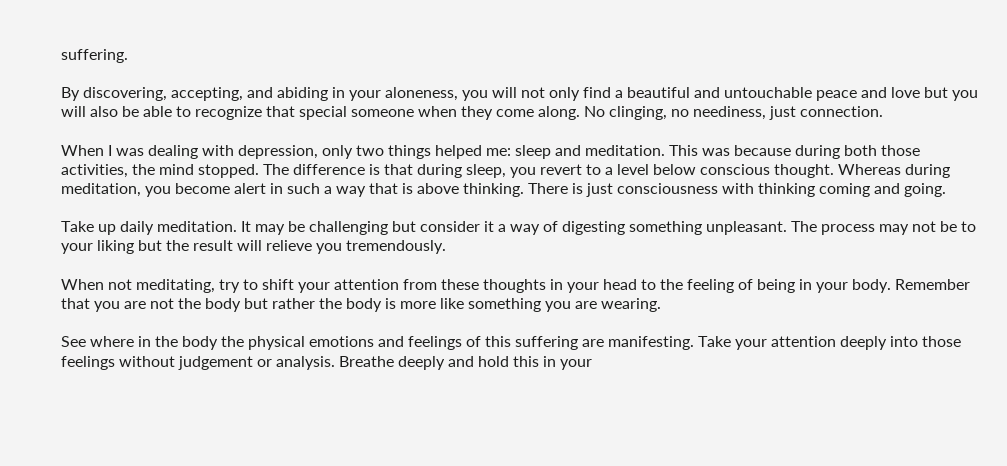suffering.

By discovering, accepting, and abiding in your aloneness, you will not only find a beautiful and untouchable peace and love but you will also be able to recognize that special someone when they come along. No clinging, no neediness, just connection.

When I was dealing with depression, only two things helped me: sleep and meditation. This was because during both those activities, the mind stopped. The difference is that during sleep, you revert to a level below conscious thought. Whereas during meditation, you become alert in such a way that is above thinking. There is just consciousness with thinking coming and going.

Take up daily meditation. It may be challenging but consider it a way of digesting something unpleasant. The process may not be to your liking but the result will relieve you tremendously.

When not meditating, try to shift your attention from these thoughts in your head to the feeling of being in your body. Remember that you are not the body but rather the body is more like something you are wearing.

See where in the body the physical emotions and feelings of this suffering are manifesting. Take your attention deeply into those feelings without judgement or analysis. Breathe deeply and hold this in your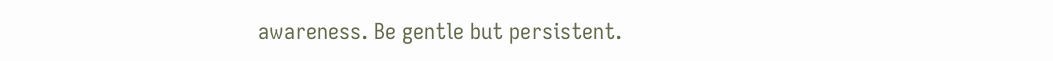awareness. Be gentle but persistent.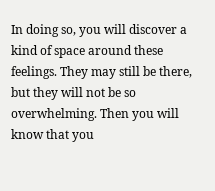In doing so, you will discover a kind of space around these feelings. They may still be there, but they will not be so overwhelming. Then you will know that you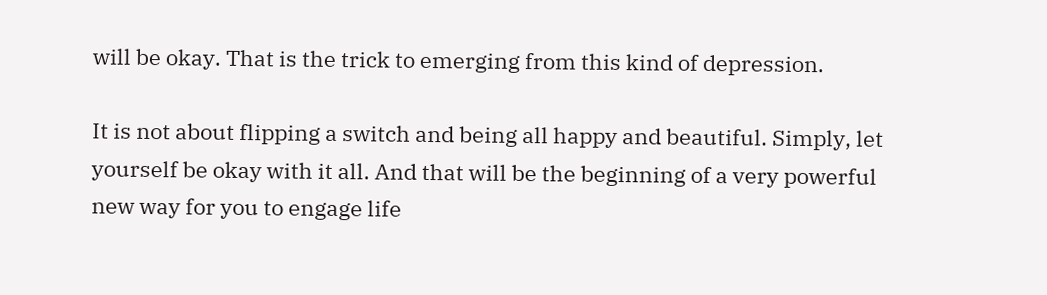will be okay. That is the trick to emerging from this kind of depression.

It is not about flipping a switch and being all happy and beautiful. Simply, let yourself be okay with it all. And that will be the beginning of a very powerful new way for you to engage life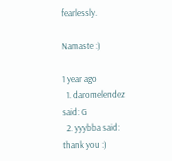fearlessly.

Namaste :)

1 year ago
  1. daromelendez said: G
  2. yyybba said: thank you :)